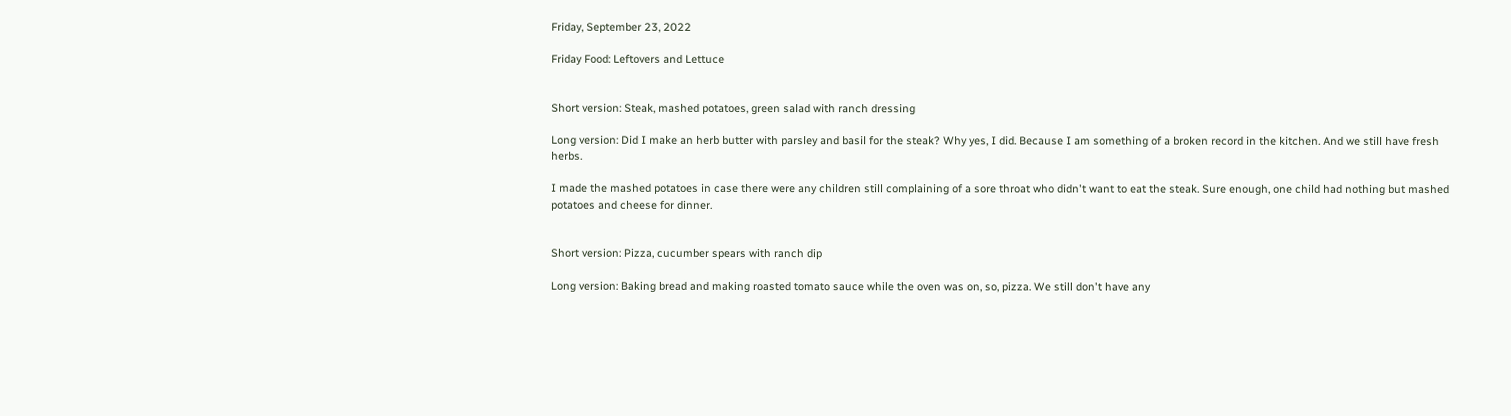Friday, September 23, 2022

Friday Food: Leftovers and Lettuce


Short version: Steak, mashed potatoes, green salad with ranch dressing

Long version: Did I make an herb butter with parsley and basil for the steak? Why yes, I did. Because I am something of a broken record in the kitchen. And we still have fresh herbs.

I made the mashed potatoes in case there were any children still complaining of a sore throat who didn't want to eat the steak. Sure enough, one child had nothing but mashed potatoes and cheese for dinner.


Short version: Pizza, cucumber spears with ranch dip

Long version: Baking bread and making roasted tomato sauce while the oven was on, so, pizza. We still don't have any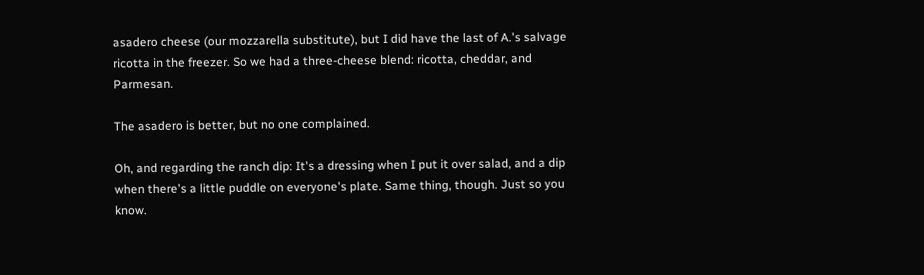asadero cheese (our mozzarella substitute), but I did have the last of A.'s salvage ricotta in the freezer. So we had a three-cheese blend: ricotta, cheddar, and Parmesan.

The asadero is better, but no one complained.

Oh, and regarding the ranch dip: It's a dressing when I put it over salad, and a dip when there's a little puddle on everyone's plate. Same thing, though. Just so you know.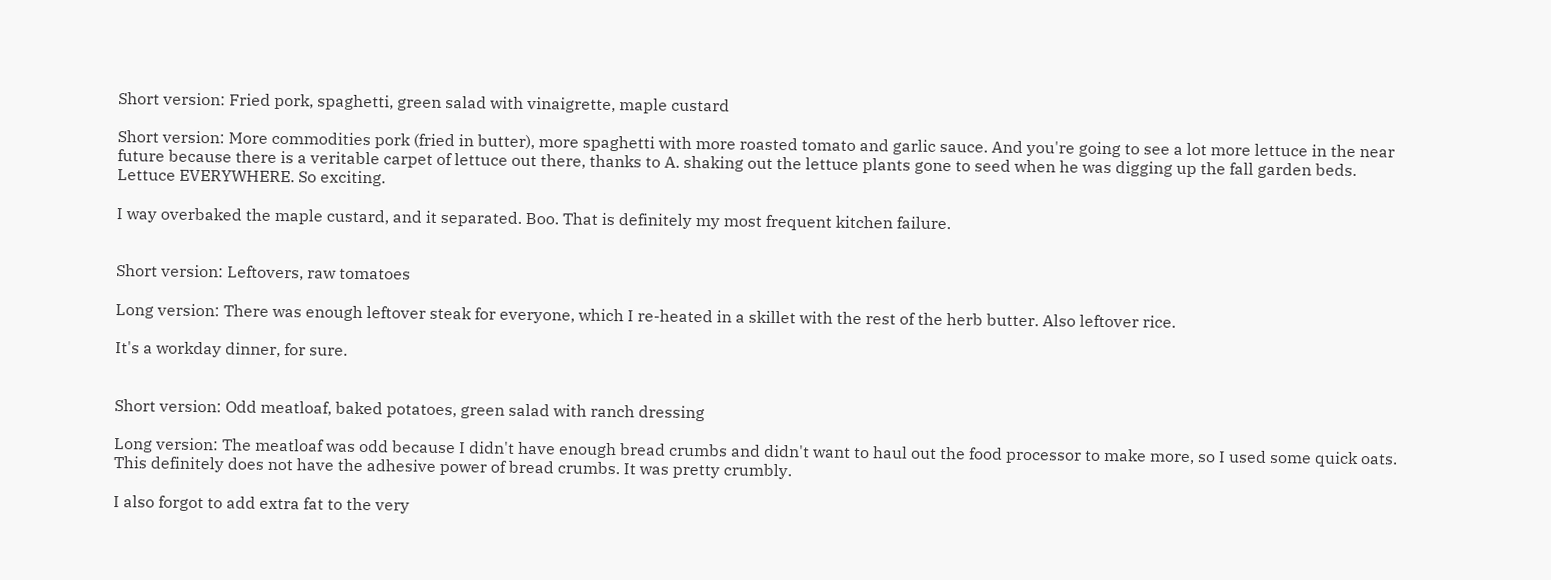Short version: Fried pork, spaghetti, green salad with vinaigrette, maple custard

Short version: More commodities pork (fried in butter), more spaghetti with more roasted tomato and garlic sauce. And you're going to see a lot more lettuce in the near future because there is a veritable carpet of lettuce out there, thanks to A. shaking out the lettuce plants gone to seed when he was digging up the fall garden beds. Lettuce EVERYWHERE. So exciting.

I way overbaked the maple custard, and it separated. Boo. That is definitely my most frequent kitchen failure.


Short version: Leftovers, raw tomatoes

Long version: There was enough leftover steak for everyone, which I re-heated in a skillet with the rest of the herb butter. Also leftover rice.

It's a workday dinner, for sure.


Short version: Odd meatloaf, baked potatoes, green salad with ranch dressing

Long version: The meatloaf was odd because I didn't have enough bread crumbs and didn't want to haul out the food processor to make more, so I used some quick oats. This definitely does not have the adhesive power of bread crumbs. It was pretty crumbly.

I also forgot to add extra fat to the very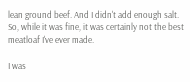lean ground beef. And I didn't add enough salt. So, while it was fine, it was certainly not the best meatloaf I've ever made.

I was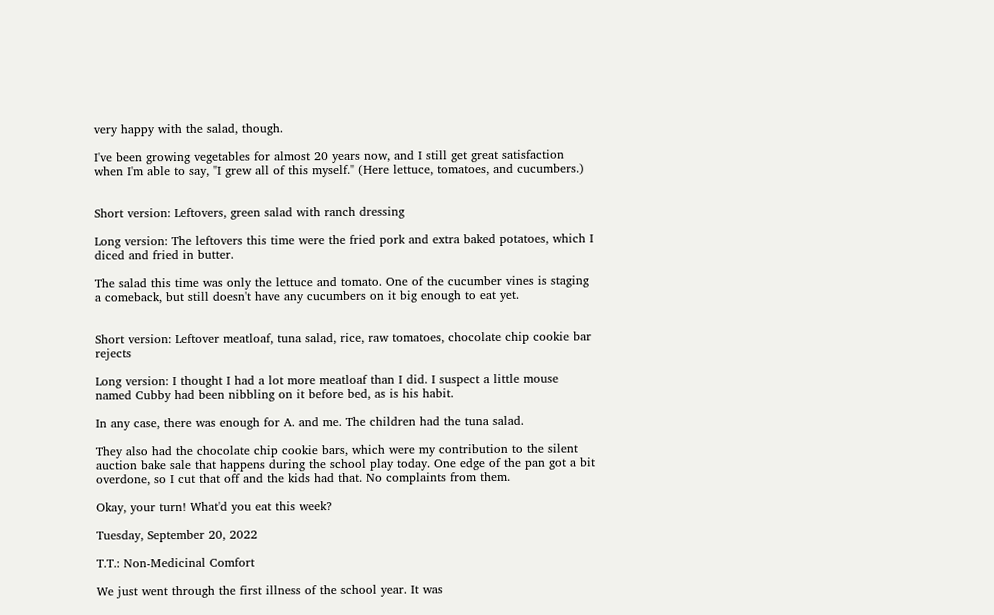very happy with the salad, though.

I've been growing vegetables for almost 20 years now, and I still get great satisfaction when I'm able to say, "I grew all of this myself." (Here lettuce, tomatoes, and cucumbers.)


Short version: Leftovers, green salad with ranch dressing

Long version: The leftovers this time were the fried pork and extra baked potatoes, which I diced and fried in butter.

The salad this time was only the lettuce and tomato. One of the cucumber vines is staging a comeback, but still doesn't have any cucumbers on it big enough to eat yet.


Short version: Leftover meatloaf, tuna salad, rice, raw tomatoes, chocolate chip cookie bar rejects

Long version: I thought I had a lot more meatloaf than I did. I suspect a little mouse named Cubby had been nibbling on it before bed, as is his habit.

In any case, there was enough for A. and me. The children had the tuna salad.

They also had the chocolate chip cookie bars, which were my contribution to the silent auction bake sale that happens during the school play today. One edge of the pan got a bit overdone, so I cut that off and the kids had that. No complaints from them.

Okay, your turn! What'd you eat this week?

Tuesday, September 20, 2022

T.T.: Non-Medicinal Comfort

We just went through the first illness of the school year. It was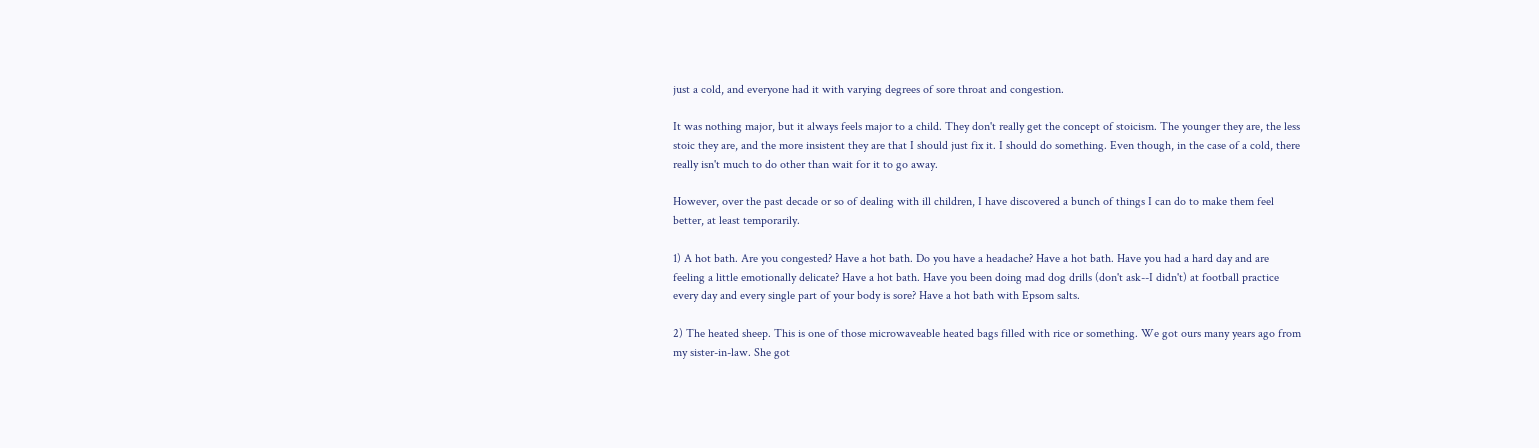just a cold, and everyone had it with varying degrees of sore throat and congestion.

It was nothing major, but it always feels major to a child. They don't really get the concept of stoicism. The younger they are, the less stoic they are, and the more insistent they are that I should just fix it. I should do something. Even though, in the case of a cold, there really isn't much to do other than wait for it to go away.

However, over the past decade or so of dealing with ill children, I have discovered a bunch of things I can do to make them feel better, at least temporarily.

1) A hot bath. Are you congested? Have a hot bath. Do you have a headache? Have a hot bath. Have you had a hard day and are feeling a little emotionally delicate? Have a hot bath. Have you been doing mad dog drills (don't ask--I didn't) at football practice every day and every single part of your body is sore? Have a hot bath with Epsom salts.

2) The heated sheep. This is one of those microwaveable heated bags filled with rice or something. We got ours many years ago from my sister-in-law. She got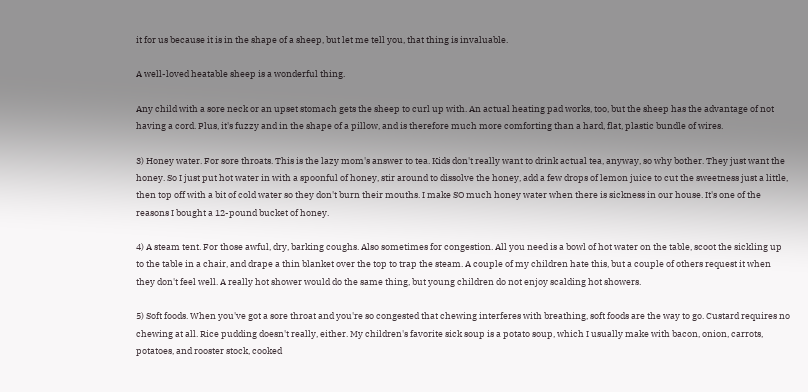it for us because it is in the shape of a sheep, but let me tell you, that thing is invaluable.

A well-loved heatable sheep is a wonderful thing.

Any child with a sore neck or an upset stomach gets the sheep to curl up with. An actual heating pad works, too, but the sheep has the advantage of not having a cord. Plus, it's fuzzy and in the shape of a pillow, and is therefore much more comforting than a hard, flat, plastic bundle of wires.

3) Honey water. For sore throats. This is the lazy mom's answer to tea. Kids don't really want to drink actual tea, anyway, so why bother. They just want the honey. So I just put hot water in with a spoonful of honey, stir around to dissolve the honey, add a few drops of lemon juice to cut the sweetness just a little, then top off with a bit of cold water so they don't burn their mouths. I make SO much honey water when there is sickness in our house. It's one of the reasons I bought a 12-pound bucket of honey.

4) A steam tent. For those awful, dry, barking coughs. Also sometimes for congestion. All you need is a bowl of hot water on the table, scoot the sickling up to the table in a chair, and drape a thin blanket over the top to trap the steam. A couple of my children hate this, but a couple of others request it when they don't feel well. A really hot shower would do the same thing, but young children do not enjoy scalding hot showers.

5) Soft foods. When you've got a sore throat and you're so congested that chewing interferes with breathing, soft foods are the way to go. Custard requires no chewing at all. Rice pudding doesn't really, either. My children's favorite sick soup is a potato soup, which I usually make with bacon, onion, carrots, potatoes, and rooster stock, cooked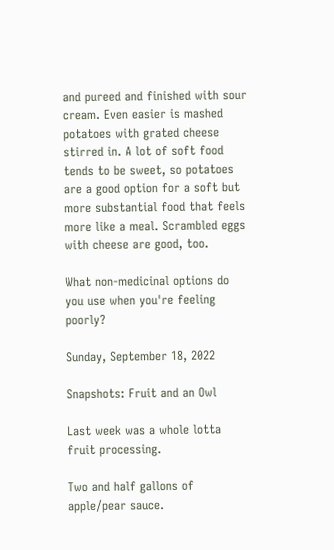and pureed and finished with sour cream. Even easier is mashed potatoes with grated cheese stirred in. A lot of soft food tends to be sweet, so potatoes are a good option for a soft but more substantial food that feels more like a meal. Scrambled eggs with cheese are good, too.

What non-medicinal options do you use when you're feeling poorly?

Sunday, September 18, 2022

Snapshots: Fruit and an Owl

Last week was a whole lotta fruit processing.

Two and half gallons of apple/pear sauce.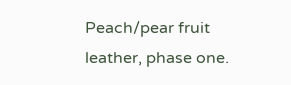Peach/pear fruit leather, phase one.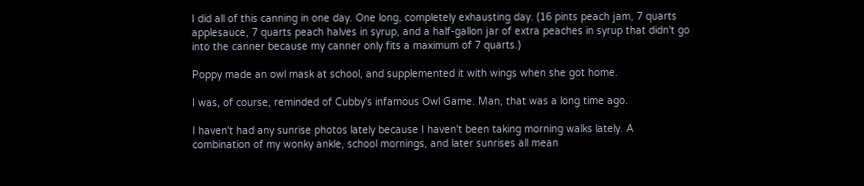I did all of this canning in one day. One long, completely exhausting day. (16 pints peach jam, 7 quarts applesauce, 7 quarts peach halves in syrup, and a half-gallon jar of extra peaches in syrup that didn't go into the canner because my canner only fits a maximum of 7 quarts.)

Poppy made an owl mask at school, and supplemented it with wings when she got home.

I was, of course, reminded of Cubby's infamous Owl Game. Man, that was a long time ago.

I haven't had any sunrise photos lately because I haven't been taking morning walks lately. A combination of my wonky ankle, school mornings, and later sunrises all mean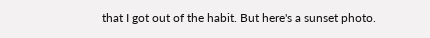that I got out of the habit. But here's a sunset photo.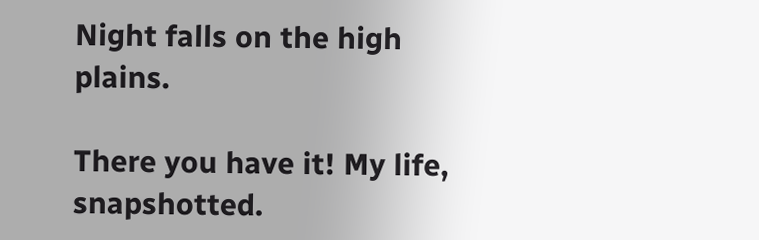Night falls on the high plains.

There you have it! My life, snapshotted.